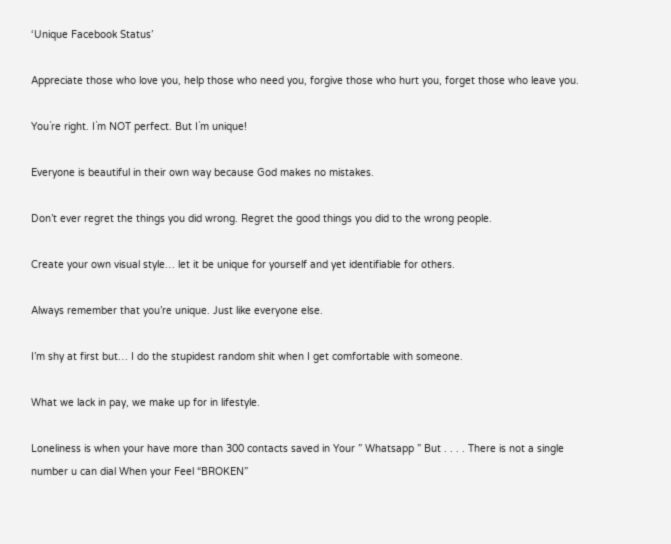‘Unique Facebook Status’

Appreciate those who love you, help those who need you, forgive those who hurt you, forget those who leave you.

You`re right. I`m NOT perfect. But I`m unique!

Everyone is beautiful in their own way because God makes no mistakes.

Don’t ever regret the things you did wrong. Regret the good things you did to the wrong people.

Create your own visual style… let it be unique for yourself and yet identifiable for others.

Always remember that you’re unique. Just like everyone else.

I’m shy at first but… I do the stupidest random shit when I get comfortable with someone.

What we lack in pay, we make up for in lifestyle.

Loneliness is when your have more than 300 contacts saved in Your ” Whatsapp ” But . . . . There is not a single number u can dial When your Feel “BROKEN”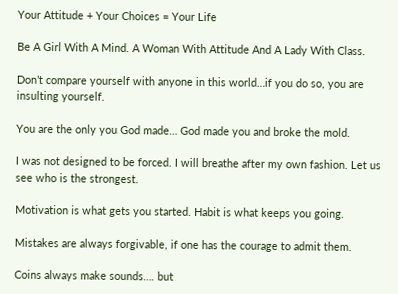Your Attitude + Your Choices = Your Life

Be A Girl With A Mind. A Woman With Attitude And A Lady With Class.

Don’t compare yourself with anyone in this world…if you do so, you are insulting yourself.

You are the only you God made… God made you and broke the mold.

I was not designed to be forced. I will breathe after my own fashion. Let us see who is the strongest.

Motivation is what gets you started. Habit is what keeps you going.

Mistakes are always forgivable, if one has the courage to admit them.

Coins always make sounds…. but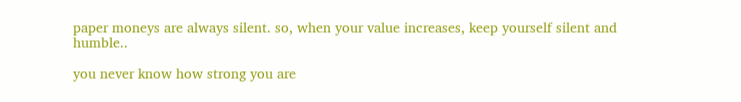paper moneys are always silent. so, when your value increases, keep yourself silent and humble..

you never know how strong you are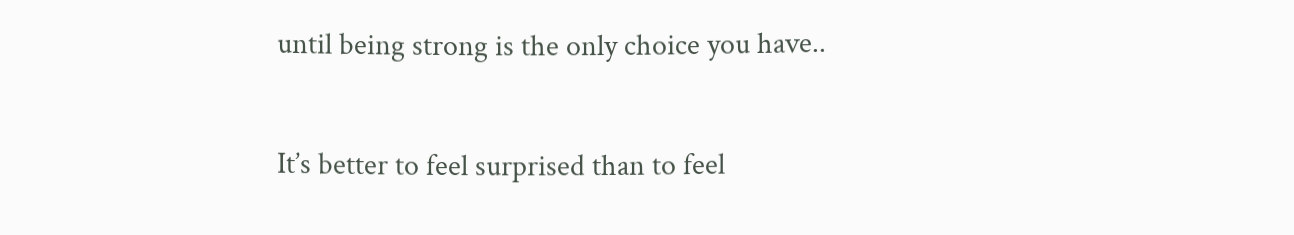until being strong is the only choice you have..

It’s better to feel surprised than to feel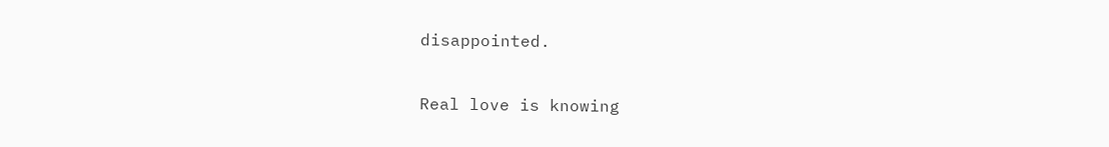disappointed.

Real love is knowing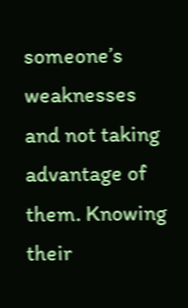someone’s weaknesses and not taking advantage of them. Knowing their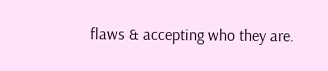flaws & accepting who they are.